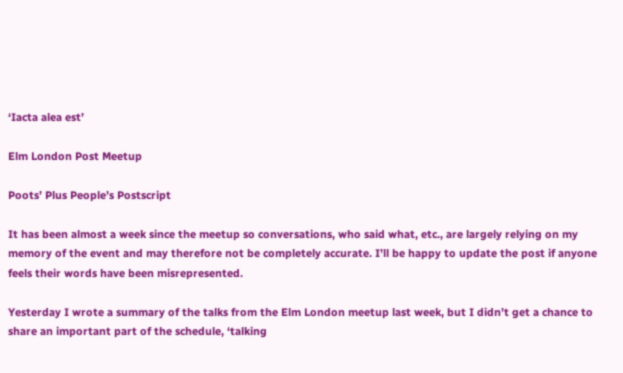‘Iacta alea est’

Elm London Post Meetup

Poots’ Plus People’s Postscript

It has been almost a week since the meetup so conversations, who said what, etc., are largely relying on my memory of the event and may therefore not be completely accurate. I’ll be happy to update the post if anyone feels their words have been misrepresented.

Yesterday I wrote a summary of the talks from the Elm London meetup last week, but I didn’t get a chance to share an important part of the schedule, ‘talking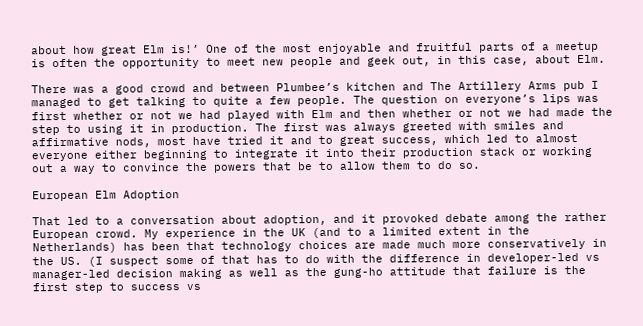about how great Elm is!’ One of the most enjoyable and fruitful parts of a meetup is often the opportunity to meet new people and geek out, in this case, about Elm.

There was a good crowd and between Plumbee’s kitchen and The Artillery Arms pub I managed to get talking to quite a few people. The question on everyone’s lips was first whether or not we had played with Elm and then whether or not we had made the step to using it in production. The first was always greeted with smiles and affirmative nods, most have tried it and to great success, which led to almost everyone either beginning to integrate it into their production stack or working out a way to convince the powers that be to allow them to do so.

European Elm Adoption

That led to a conversation about adoption, and it provoked debate among the rather European crowd. My experience in the UK (and to a limited extent in the Netherlands) has been that technology choices are made much more conservatively in the US. (I suspect some of that has to do with the difference in developer-led vs manager-led decision making as well as the gung-ho attitude that failure is the first step to success vs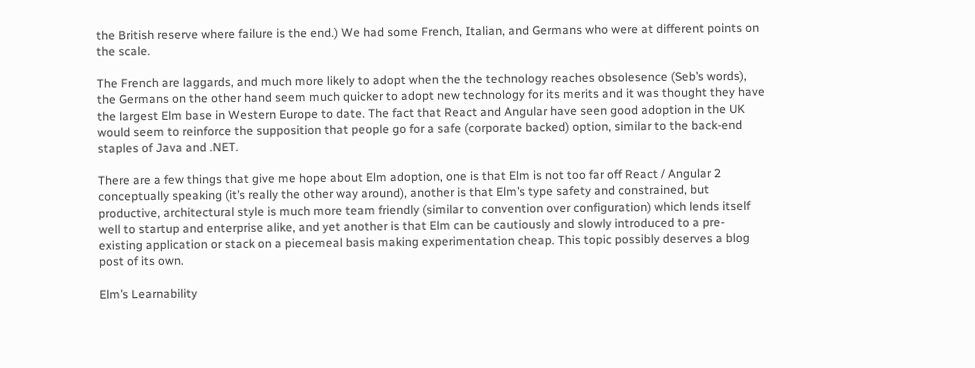the British reserve where failure is the end.) We had some French, Italian, and Germans who were at different points on the scale.

The French are laggards, and much more likely to adopt when the the technology reaches obsolesence (Seb’s words), the Germans on the other hand seem much quicker to adopt new technology for its merits and it was thought they have the largest Elm base in Western Europe to date. The fact that React and Angular have seen good adoption in the UK would seem to reinforce the supposition that people go for a safe (corporate backed) option, similar to the back-end staples of Java and .NET.

There are a few things that give me hope about Elm adoption, one is that Elm is not too far off React / Angular 2 conceptually speaking (it’s really the other way around), another is that Elm’s type safety and constrained, but productive, architectural style is much more team friendly (similar to convention over configuration) which lends itself well to startup and enterprise alike, and yet another is that Elm can be cautiously and slowly introduced to a pre-existing application or stack on a piecemeal basis making experimentation cheap. This topic possibly deserves a blog post of its own.

Elm’s Learnability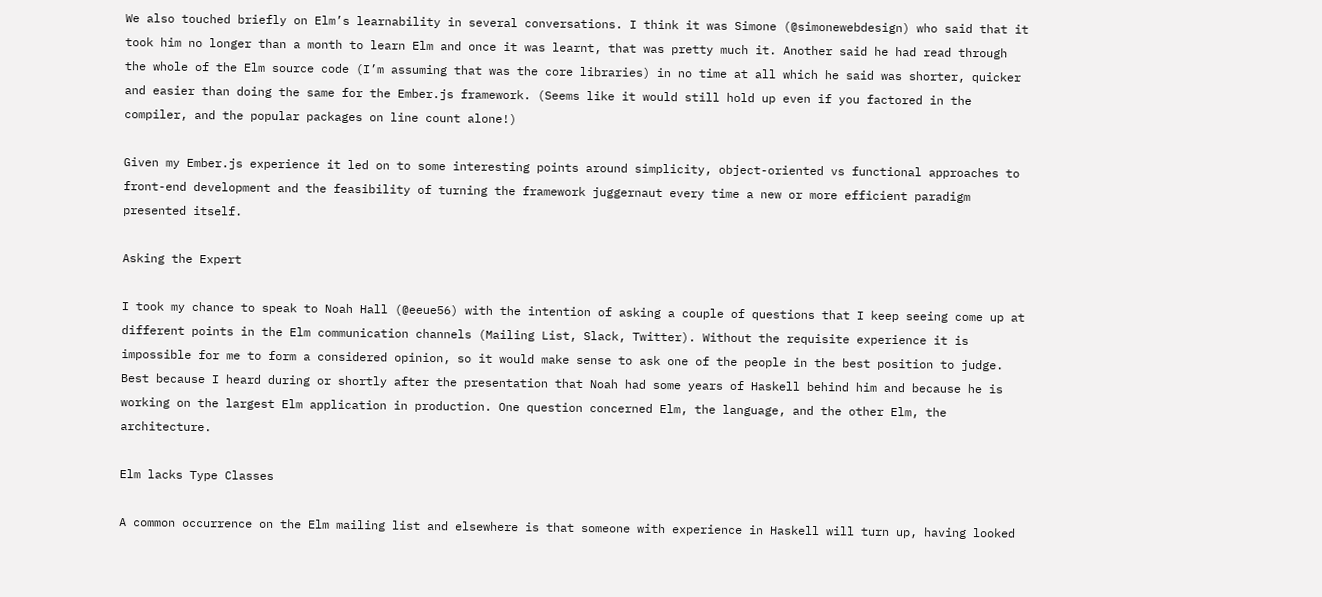We also touched briefly on Elm’s learnability in several conversations. I think it was Simone (@simonewebdesign) who said that it took him no longer than a month to learn Elm and once it was learnt, that was pretty much it. Another said he had read through the whole of the Elm source code (I’m assuming that was the core libraries) in no time at all which he said was shorter, quicker and easier than doing the same for the Ember.js framework. (Seems like it would still hold up even if you factored in the compiler, and the popular packages on line count alone!)

Given my Ember.js experience it led on to some interesting points around simplicity, object-oriented vs functional approaches to front-end development and the feasibility of turning the framework juggernaut every time a new or more efficient paradigm presented itself.

Asking the Expert

I took my chance to speak to Noah Hall (@eeue56) with the intention of asking a couple of questions that I keep seeing come up at different points in the Elm communication channels (Mailing List, Slack, Twitter). Without the requisite experience it is impossible for me to form a considered opinion, so it would make sense to ask one of the people in the best position to judge. Best because I heard during or shortly after the presentation that Noah had some years of Haskell behind him and because he is working on the largest Elm application in production. One question concerned Elm, the language, and the other Elm, the architecture.

Elm lacks Type Classes

A common occurrence on the Elm mailing list and elsewhere is that someone with experience in Haskell will turn up, having looked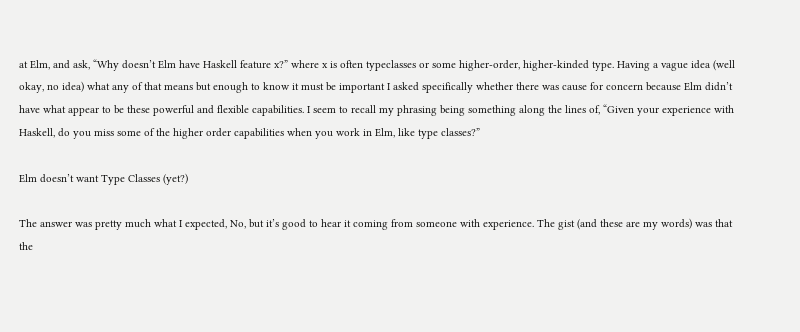at Elm, and ask, “Why doesn’t Elm have Haskell feature x?” where x is often typeclasses or some higher-order, higher-kinded type. Having a vague idea (well okay, no idea) what any of that means but enough to know it must be important I asked specifically whether there was cause for concern because Elm didn’t have what appear to be these powerful and flexible capabilities. I seem to recall my phrasing being something along the lines of, “Given your experience with Haskell, do you miss some of the higher order capabilities when you work in Elm, like type classes?”

Elm doesn’t want Type Classes (yet?)

The answer was pretty much what I expected, No, but it’s good to hear it coming from someone with experience. The gist (and these are my words) was that the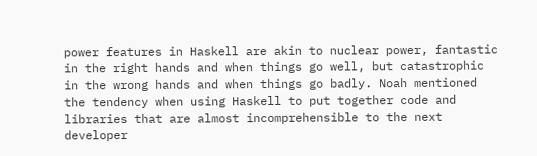power features in Haskell are akin to nuclear power, fantastic in the right hands and when things go well, but catastrophic in the wrong hands and when things go badly. Noah mentioned the tendency when using Haskell to put together code and libraries that are almost incomprehensible to the next developer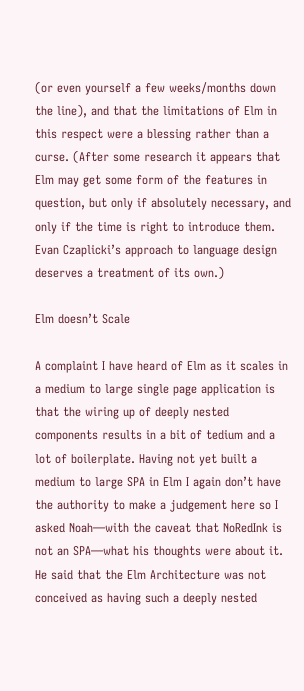(or even yourself a few weeks/months down the line), and that the limitations of Elm in this respect were a blessing rather than a curse. (After some research it appears that Elm may get some form of the features in question, but only if absolutely necessary, and only if the time is right to introduce them. Evan Czaplicki’s approach to language design deserves a treatment of its own.)

Elm doesn’t Scale

A complaint I have heard of Elm as it scales in a medium to large single page application is that the wiring up of deeply nested components results in a bit of tedium and a lot of boilerplate. Having not yet built a medium to large SPA in Elm I again don’t have the authority to make a judgement here so I asked Noah—with the caveat that NoRedInk is not an SPA—what his thoughts were about it. He said that the Elm Architecture was not conceived as having such a deeply nested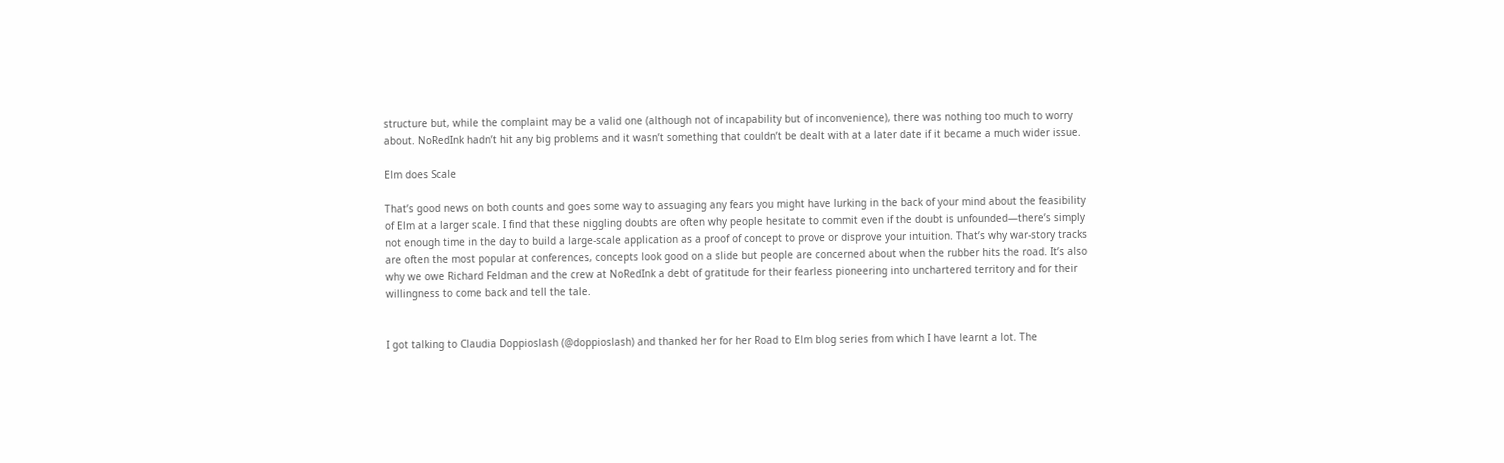structure but, while the complaint may be a valid one (although not of incapability but of inconvenience), there was nothing too much to worry about. NoRedInk hadn’t hit any big problems and it wasn’t something that couldn’t be dealt with at a later date if it became a much wider issue.

Elm does Scale

That’s good news on both counts and goes some way to assuaging any fears you might have lurking in the back of your mind about the feasibility of Elm at a larger scale. I find that these niggling doubts are often why people hesitate to commit even if the doubt is unfounded—there’s simply not enough time in the day to build a large-scale application as a proof of concept to prove or disprove your intuition. That’s why war-story tracks are often the most popular at conferences, concepts look good on a slide but people are concerned about when the rubber hits the road. It’s also why we owe Richard Feldman and the crew at NoRedInk a debt of gratitude for their fearless pioneering into unchartered territory and for their willingness to come back and tell the tale.


I got talking to Claudia Doppioslash (@doppioslash) and thanked her for her Road to Elm blog series from which I have learnt a lot. The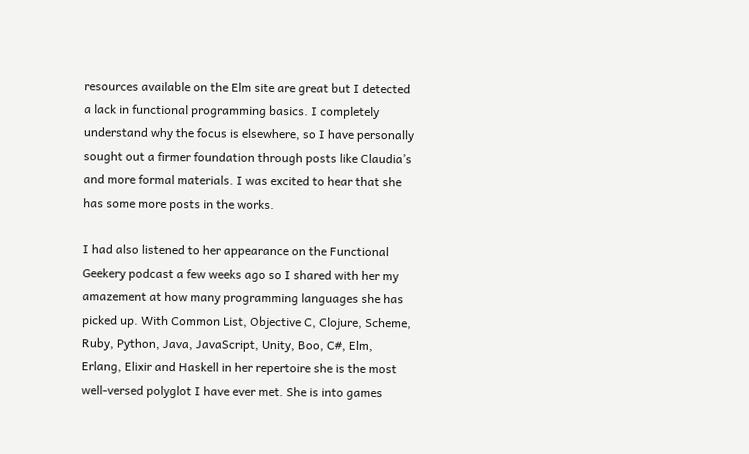resources available on the Elm site are great but I detected a lack in functional programming basics. I completely understand why the focus is elsewhere, so I have personally sought out a firmer foundation through posts like Claudia’s and more formal materials. I was excited to hear that she has some more posts in the works.

I had also listened to her appearance on the Functional Geekery podcast a few weeks ago so I shared with her my amazement at how many programming languages she has picked up. With Common List, Objective C, Clojure, Scheme, Ruby, Python, Java, JavaScript, Unity, Boo, C#, Elm, Erlang, Elixir and Haskell in her repertoire she is the most well-versed polyglot I have ever met. She is into games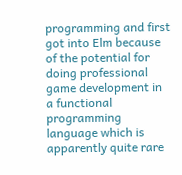programming and first got into Elm because of the potential for doing professional game development in a functional programming language which is apparently quite rare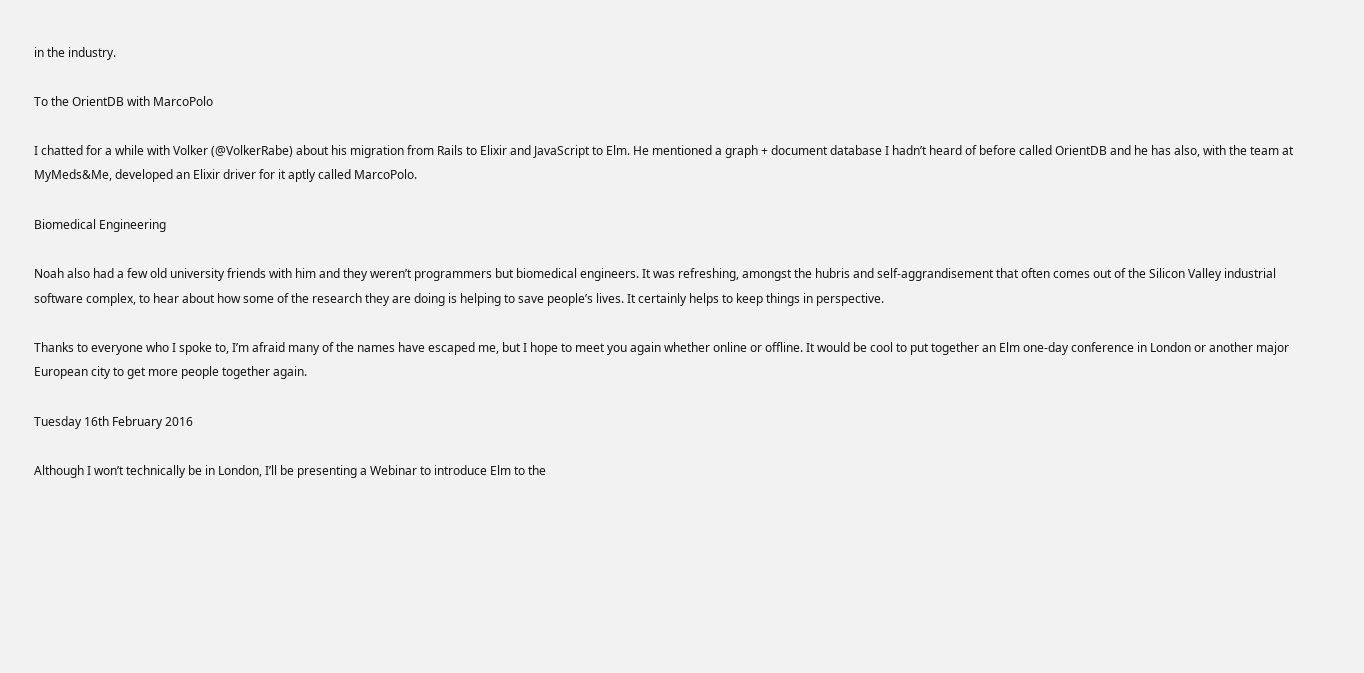in the industry.

To the OrientDB with MarcoPolo

I chatted for a while with Volker (@VolkerRabe) about his migration from Rails to Elixir and JavaScript to Elm. He mentioned a graph + document database I hadn’t heard of before called OrientDB and he has also, with the team at MyMeds&Me, developed an Elixir driver for it aptly called MarcoPolo.

Biomedical Engineering

Noah also had a few old university friends with him and they weren’t programmers but biomedical engineers. It was refreshing, amongst the hubris and self-aggrandisement that often comes out of the Silicon Valley industrial software complex, to hear about how some of the research they are doing is helping to save people’s lives. It certainly helps to keep things in perspective.

Thanks to everyone who I spoke to, I’m afraid many of the names have escaped me, but I hope to meet you again whether online or offline. It would be cool to put together an Elm one-day conference in London or another major European city to get more people together again.

Tuesday 16th February 2016

Although I won’t technically be in London, I’ll be presenting a Webinar to introduce Elm to the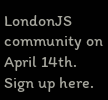LondonJS community on April 14th. Sign up here.